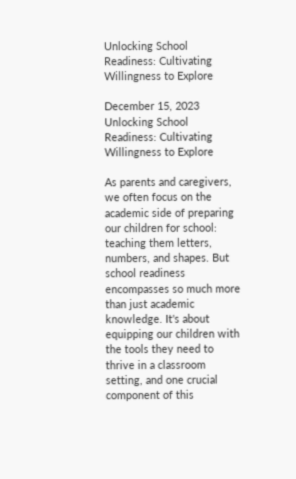Unlocking School Readiness: Cultivating Willingness to Explore

December 15, 2023
Unlocking School Readiness: Cultivating Willingness to Explore

As parents and caregivers, we often focus on the academic side of preparing our children for school: teaching them letters, numbers, and shapes. But school readiness encompasses so much more than just academic knowledge. It's about equipping our children with the tools they need to thrive in a classroom setting, and one crucial component of this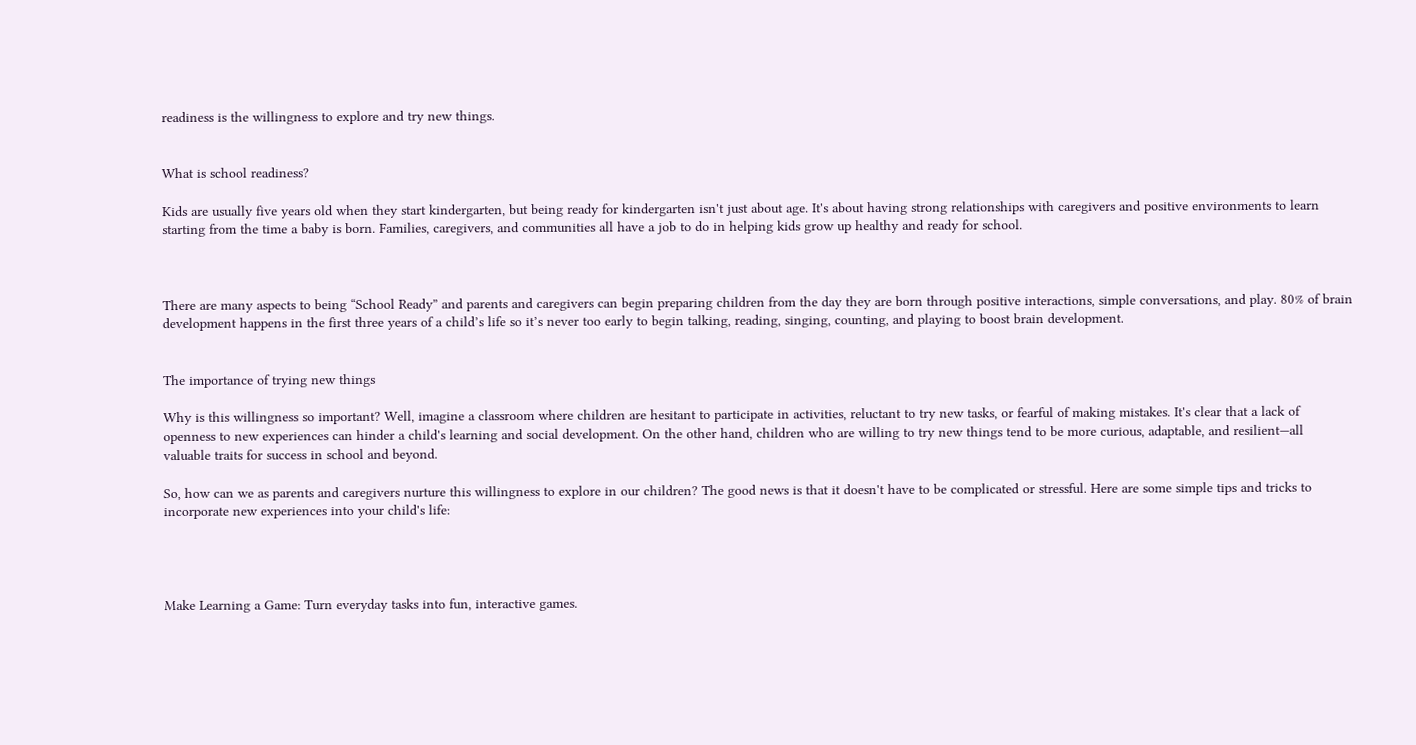readiness is the willingness to explore and try new things.


What is school readiness?

Kids are usually five years old when they start kindergarten, but being ready for kindergarten isn't just about age. It's about having strong relationships with caregivers and positive environments to learn starting from the time a baby is born. Families, caregivers, and communities all have a job to do in helping kids grow up healthy and ready for school.



There are many aspects to being “School Ready” and parents and caregivers can begin preparing children from the day they are born through positive interactions, simple conversations, and play. 80% of brain development happens in the first three years of a child’s life so it’s never too early to begin talking, reading, singing, counting, and playing to boost brain development.


The importance of trying new things

Why is this willingness so important? Well, imagine a classroom where children are hesitant to participate in activities, reluctant to try new tasks, or fearful of making mistakes. It's clear that a lack of openness to new experiences can hinder a child's learning and social development. On the other hand, children who are willing to try new things tend to be more curious, adaptable, and resilient—all valuable traits for success in school and beyond.

So, how can we as parents and caregivers nurture this willingness to explore in our children? The good news is that it doesn't have to be complicated or stressful. Here are some simple tips and tricks to incorporate new experiences into your child's life:




Make Learning a Game: Turn everyday tasks into fun, interactive games.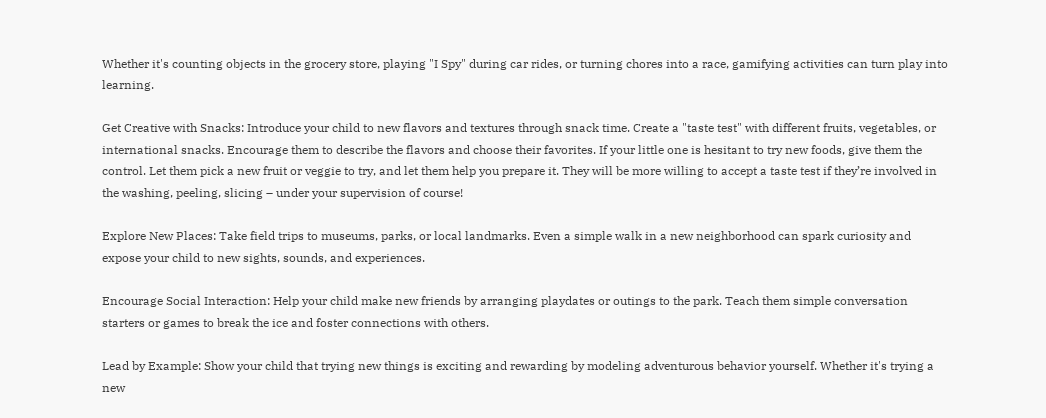Whether it's counting objects in the grocery store, playing "I Spy" during car rides, or turning chores into a race, gamifying activities can turn play into learning.

Get Creative with Snacks: Introduce your child to new flavors and textures through snack time. Create a "taste test" with different fruits, vegetables, or international snacks. Encourage them to describe the flavors and choose their favorites. If your little one is hesitant to try new foods, give them the control. Let them pick a new fruit or veggie to try, and let them help you prepare it. They will be more willing to accept a taste test if they’re involved in the washing, peeling, slicing – under your supervision of course!

Explore New Places: Take field trips to museums, parks, or local landmarks. Even a simple walk in a new neighborhood can spark curiosity and expose your child to new sights, sounds, and experiences.

Encourage Social Interaction: Help your child make new friends by arranging playdates or outings to the park. Teach them simple conversation starters or games to break the ice and foster connections with others.

Lead by Example: Show your child that trying new things is exciting and rewarding by modeling adventurous behavior yourself. Whether it's trying a new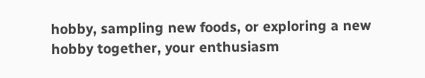hobby, sampling new foods, or exploring a new hobby together, your enthusiasm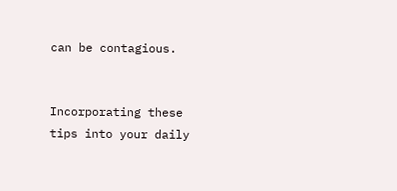can be contagious.


Incorporating these tips into your daily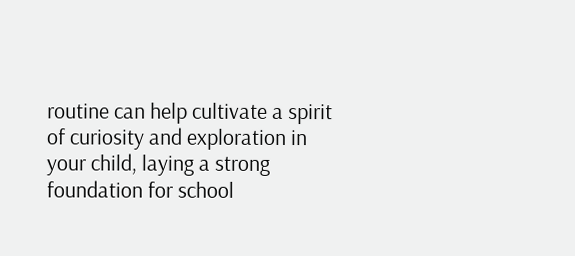routine can help cultivate a spirit of curiosity and exploration in your child, laying a strong foundation for school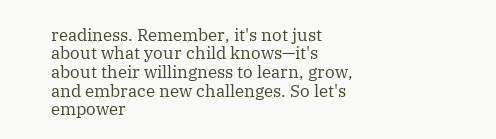readiness. Remember, it's not just about what your child knows—it's about their willingness to learn, grow, and embrace new challenges. So let's empower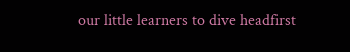our little learners to dive headfirst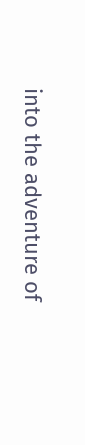into the adventure of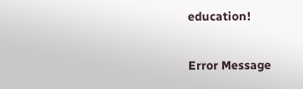education!

Error Message